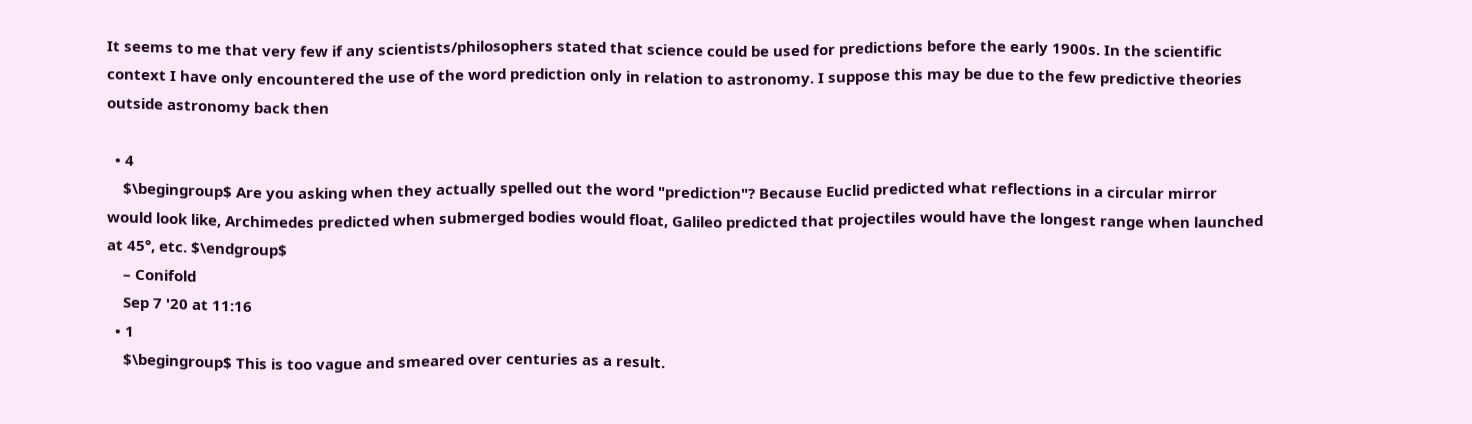It seems to me that very few if any scientists/philosophers stated that science could be used for predictions before the early 1900s. In the scientific context I have only encountered the use of the word prediction only in relation to astronomy. I suppose this may be due to the few predictive theories outside astronomy back then

  • 4
    $\begingroup$ Are you asking when they actually spelled out the word "prediction"? Because Euclid predicted what reflections in a circular mirror would look like, Archimedes predicted when submerged bodies would float, Galileo predicted that projectiles would have the longest range when launched at 45°, etc. $\endgroup$
    – Conifold
    Sep 7 '20 at 11:16
  • 1
    $\begingroup$ This is too vague and smeared over centuries as a result.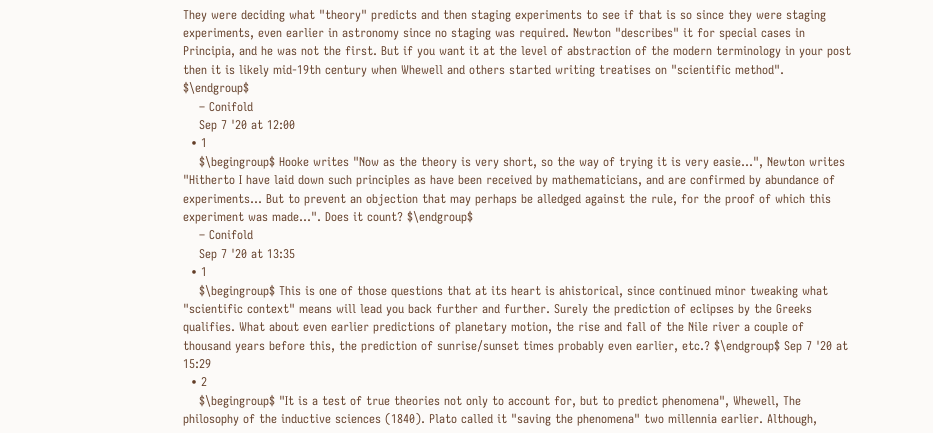They were deciding what "theory" predicts and then staging experiments to see if that is so since they were staging experiments, even earlier in astronomy since no staging was required. Newton "describes" it for special cases in Principia, and he was not the first. But if you want it at the level of abstraction of the modern terminology in your post then it is likely mid-19th century when Whewell and others started writing treatises on "scientific method". $\endgroup$
    – Conifold
    Sep 7 '20 at 12:00
  • 1
    $\begingroup$ Hooke writes "Now as the theory is very short, so the way of trying it is very easie...", Newton writes "Hitherto I have laid down such principles as have been received by mathematicians, and are confirmed by abundance of experiments... But to prevent an objection that may perhaps be alledged against the rule, for the proof of which this experiment was made...". Does it count? $\endgroup$
    – Conifold
    Sep 7 '20 at 13:35
  • 1
    $\begingroup$ This is one of those questions that at its heart is ahistorical, since continued minor tweaking what "scientific context" means will lead you back further and further. Surely the prediction of eclipses by the Greeks qualifies. What about even earlier predictions of planetary motion, the rise and fall of the Nile river a couple of thousand years before this, the prediction of sunrise/sunset times probably even earlier, etc.? $\endgroup$ Sep 7 '20 at 15:29
  • 2
    $\begingroup$ "It is a test of true theories not only to account for, but to predict phenomena", Whewell, The philosophy of the inductive sciences (1840). Plato called it "saving the phenomena" two millennia earlier. Although,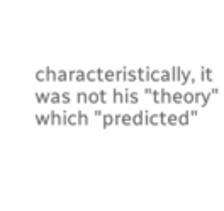characteristically, it was not his "theory" which "predicted"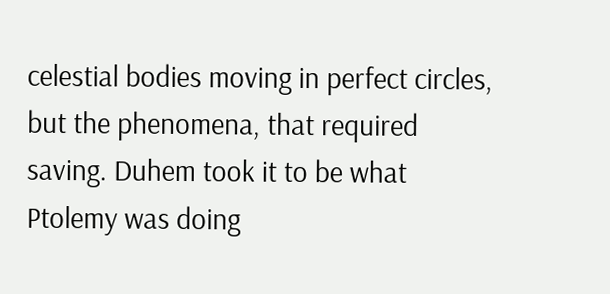celestial bodies moving in perfect circles, but the phenomena, that required saving. Duhem took it to be what Ptolemy was doing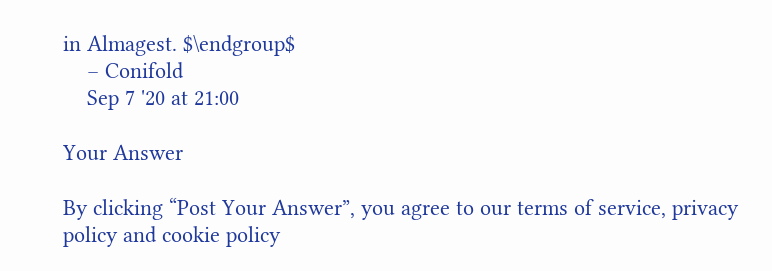in Almagest. $\endgroup$
    – Conifold
    Sep 7 '20 at 21:00

Your Answer

By clicking “Post Your Answer”, you agree to our terms of service, privacy policy and cookie policy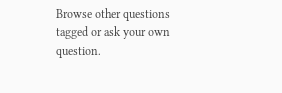Browse other questions tagged or ask your own question.